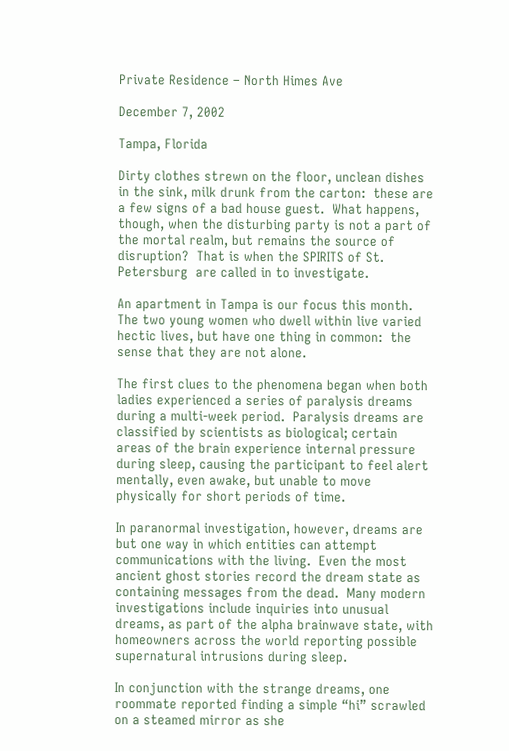Private Residence – North Himes Ave

December 7, 2002

Tampa, Florida

Dirty clothes strewn on the floor, unclean dishes in the sink, milk drunk from the carton:  these are a few signs of a bad house guest.  What happens, though, when the disturbing party is not a part of the mortal realm, but remains the source of disruption?  That is when the SPIRITS of St. Petersburg  are called in to investigate.

An apartment in Tampa is our focus this month.  The two young women who dwell within live varied hectic lives, but have one thing in common:  the sense that they are not alone.

The first clues to the phenomena began when both ladies experienced a series of paralysis dreams during a multi-week period.  Paralysis dreams are classified by scientists as biological; certain areas of the brain experience internal pressure during sleep, causing the participant to feel alert mentally, even awake, but unable to move physically for short periods of time.

In paranormal investigation, however, dreams are but one way in which entities can attempt communications with the living.  Even the most ancient ghost stories record the dream state as containing messages from the dead.  Many modern investigations include inquiries into unusual dreams, as part of the alpha brainwave state, with homeowners across the world reporting possible supernatural intrusions during sleep.

In conjunction with the strange dreams, one roommate reported finding a simple “hi” scrawled on a steamed mirror as she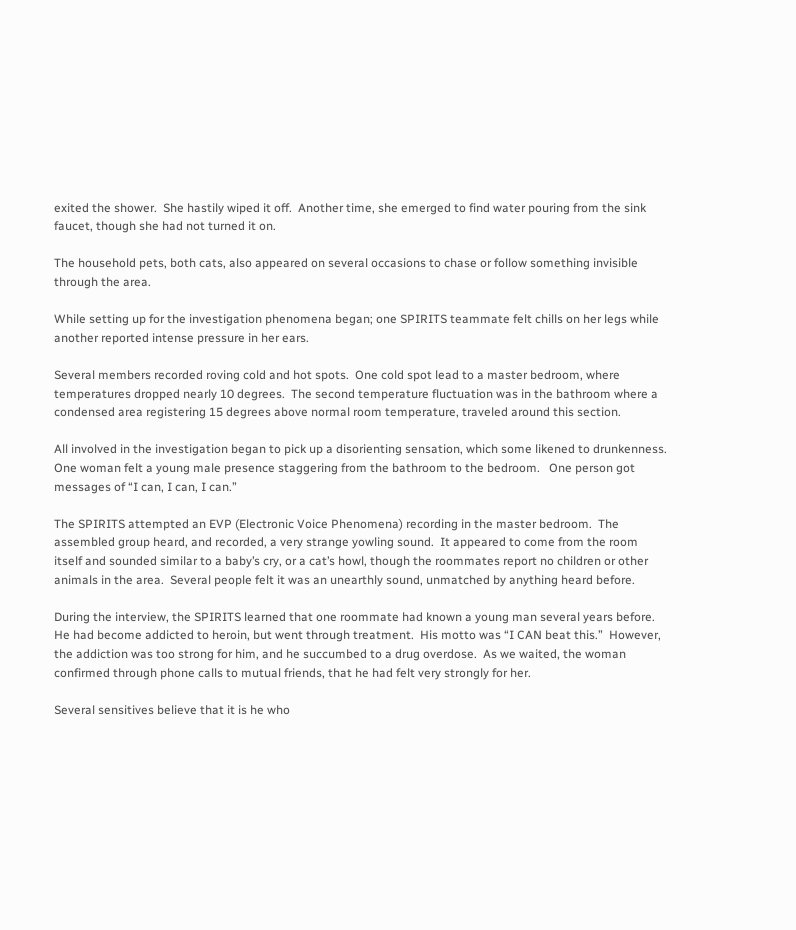exited the shower.  She hastily wiped it off.  Another time, she emerged to find water pouring from the sink faucet, though she had not turned it on.

The household pets, both cats, also appeared on several occasions to chase or follow something invisible through the area.

While setting up for the investigation phenomena began; one SPIRITS teammate felt chills on her legs while another reported intense pressure in her ears.

Several members recorded roving cold and hot spots.  One cold spot lead to a master bedroom, where temperatures dropped nearly 10 degrees.  The second temperature fluctuation was in the bathroom where a condensed area registering 15 degrees above normal room temperature, traveled around this section.

All involved in the investigation began to pick up a disorienting sensation, which some likened to drunkenness.  One woman felt a young male presence staggering from the bathroom to the bedroom.   One person got messages of “I can, I can, I can.”

The SPIRITS attempted an EVP (Electronic Voice Phenomena) recording in the master bedroom.  The assembled group heard, and recorded, a very strange yowling sound.  It appeared to come from the room itself and sounded similar to a baby’s cry, or a cat’s howl, though the roommates report no children or other animals in the area.  Several people felt it was an unearthly sound, unmatched by anything heard before.

During the interview, the SPIRITS learned that one roommate had known a young man several years before.  He had become addicted to heroin, but went through treatment.  His motto was “I CAN beat this.”  However, the addiction was too strong for him, and he succumbed to a drug overdose.  As we waited, the woman confirmed through phone calls to mutual friends, that he had felt very strongly for her.

Several sensitives believe that it is he who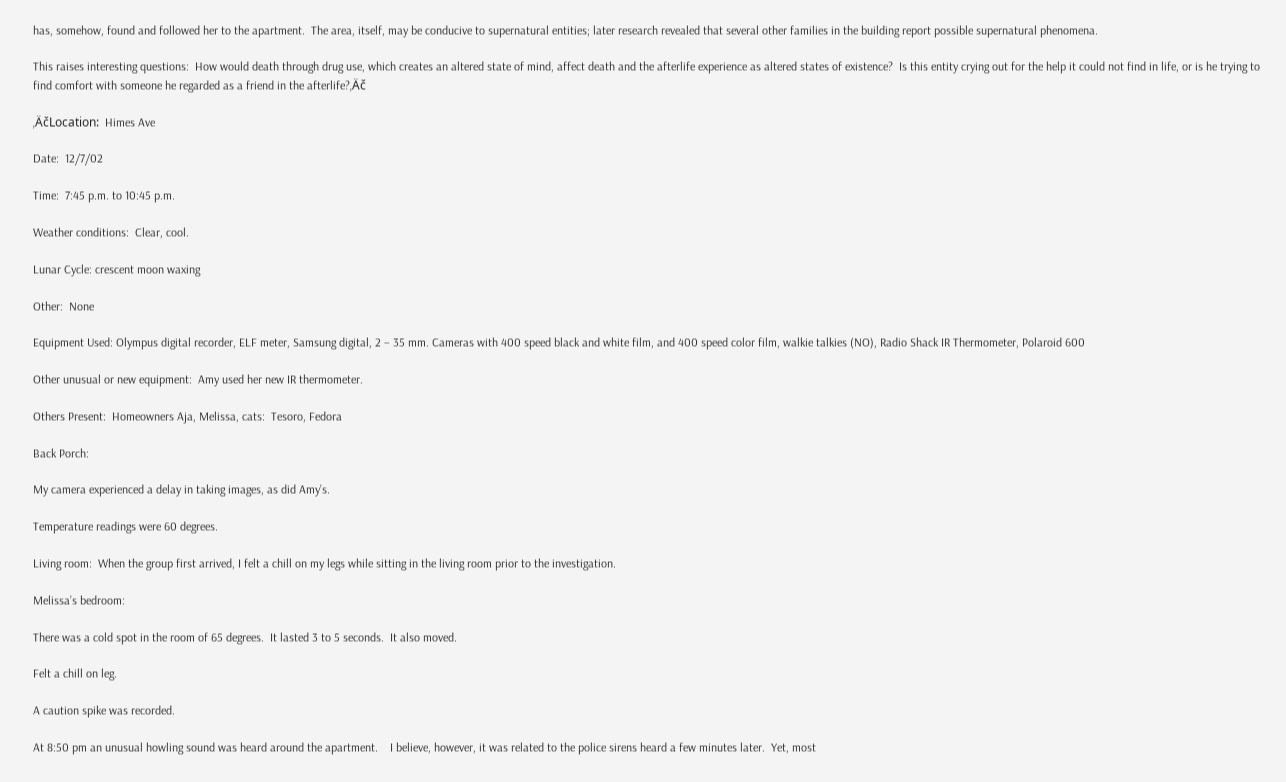has, somehow, found and followed her to the apartment.  The area, itself, may be conducive to supernatural entities; later research revealed that several other families in the building report possible supernatural phenomena.

This raises interesting questions:  How would death through drug use, which creates an altered state of mind, affect death and the afterlife experience as altered states of existence?  Is this entity crying out for the help it could not find in life, or is he trying to find comfort with someone he regarded as a friend in the afterlife?‚Äč

‚ÄčLocation:  Himes Ave

Date:  12/7/02

Time:  7:45 p.m. to 10:45 p.m.

Weather conditions:  Clear, cool.

Lunar Cycle: crescent moon waxing

Other:  None

Equipment Used: Olympus digital recorder, ELF meter, Samsung digital, 2 – 35 mm. Cameras with 400 speed black and white film, and 400 speed color film, walkie talkies (NO), Radio Shack IR Thermometer, Polaroid 600

Other unusual or new equipment:  Amy used her new IR thermometer.

Others Present:  Homeowners Aja, Melissa, cats:  Tesoro, Fedora

Back Porch:

My camera experienced a delay in taking images, as did Amy’s.

Temperature readings were 60 degrees.

Living room:  When the group first arrived, I felt a chill on my legs while sitting in the living room prior to the investigation.

Melissa’s bedroom:

There was a cold spot in the room of 65 degrees.  It lasted 3 to 5 seconds.  It also moved.

Felt a chill on leg.

A caution spike was recorded.

At 8:50 pm an unusual howling sound was heard around the apartment.    I believe, however, it was related to the police sirens heard a few minutes later.  Yet, most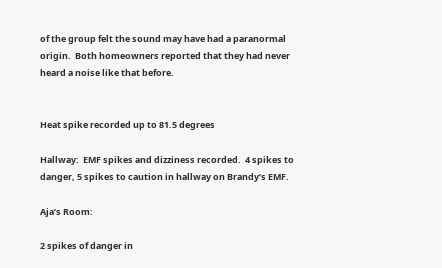of the group felt the sound may have had a paranormal origin.  Both homeowners reported that they had never heard a noise like that before.


Heat spike recorded up to 81.5 degrees

Hallway:  EMF spikes and dizziness recorded.  4 spikes to danger, 5 spikes to caution in hallway on Brandy’s EMF.

Aja’s Room:

2 spikes of danger in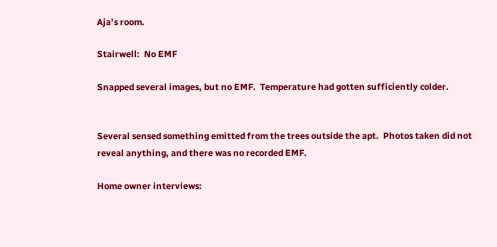Aja’s room.

Stairwell:  No EMF

Snapped several images, but no EMF.  Temperature had gotten sufficiently colder.


Several sensed something emitted from the trees outside the apt.  Photos taken did not reveal anything, and there was no recorded EMF.

Home owner interviews: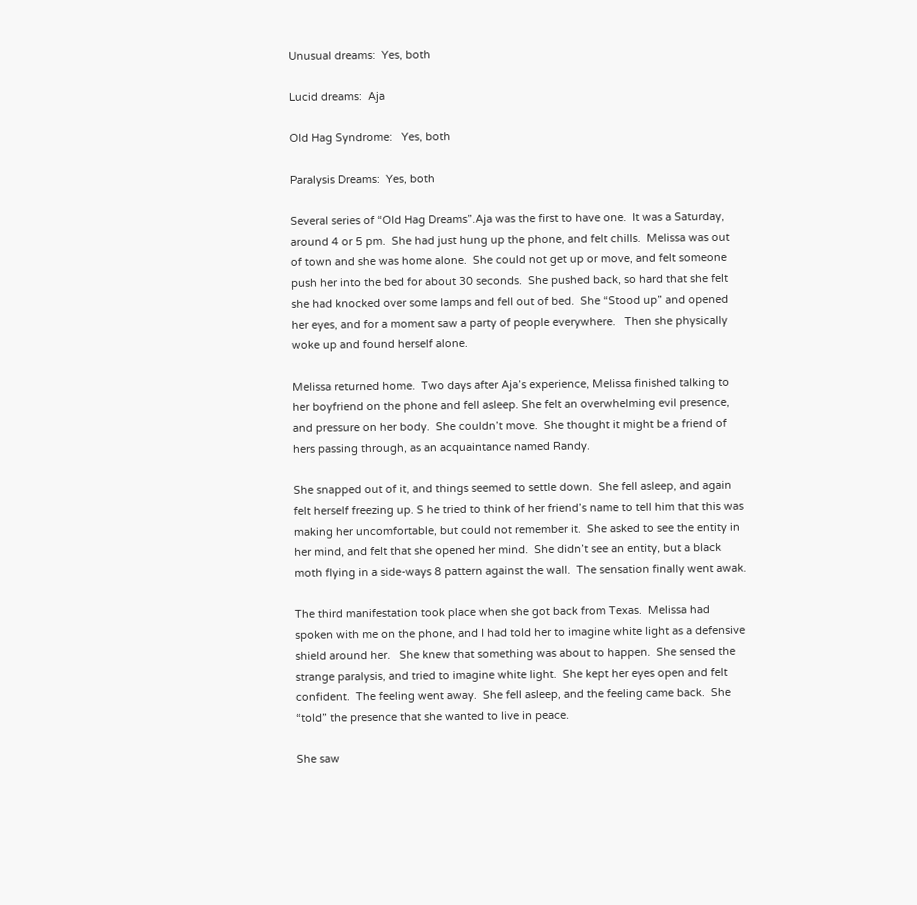Unusual dreams:  Yes, both

Lucid dreams:  Aja

Old Hag Syndrome:   Yes, both

Paralysis Dreams:  Yes, both

Several series of “Old Hag Dreams”.Aja was the first to have one.  It was a Saturday, around 4 or 5 pm.  She had just hung up the phone, and felt chills.  Melissa was out of town and she was home alone.  She could not get up or move, and felt someone push her into the bed for about 30 seconds.  She pushed back, so hard that she felt she had knocked over some lamps and fell out of bed.  She “Stood up” and opened her eyes, and for a moment saw a party of people everywhere.   Then she physically woke up and found herself alone.

Melissa returned home.  Two days after Aja’s experience, Melissa finished talking to her boyfriend on the phone and fell asleep. She felt an overwhelming evil presence, and pressure on her body.  She couldn’t move.  She thought it might be a friend of hers passing through, as an acquaintance named Randy.

She snapped out of it, and things seemed to settle down.  She fell asleep, and again felt herself freezing up. S he tried to think of her friend’s name to tell him that this was making her uncomfortable, but could not remember it.  She asked to see the entity in her mind, and felt that she opened her mind.  She didn’t see an entity, but a black moth flying in a side-ways 8 pattern against the wall.  The sensation finally went awak.

The third manifestation took place when she got back from Texas.  Melissa had spoken with me on the phone, and I had told her to imagine white light as a defensive shield around her.   She knew that something was about to happen.  She sensed the strange paralysis, and tried to imagine white light.  She kept her eyes open and felt confident.  The feeling went away.  She fell asleep, and the feeling came back.  She “told” the presence that she wanted to live in peace.

She saw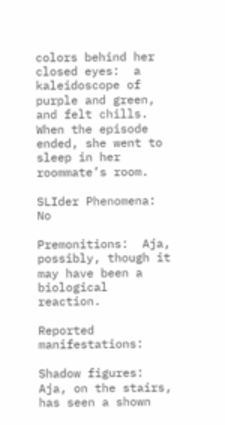colors behind her closed eyes:  a kaleidoscope of purple and green, and felt chills.  When the episode ended, she went to sleep in her roommate’s room.

SLIder Phenomena:  No

Premonitions:  Aja, possibly, though it may have been a biological reaction.

Reported manifestations:

Shadow figures:  Aja, on the stairs, has seen a shown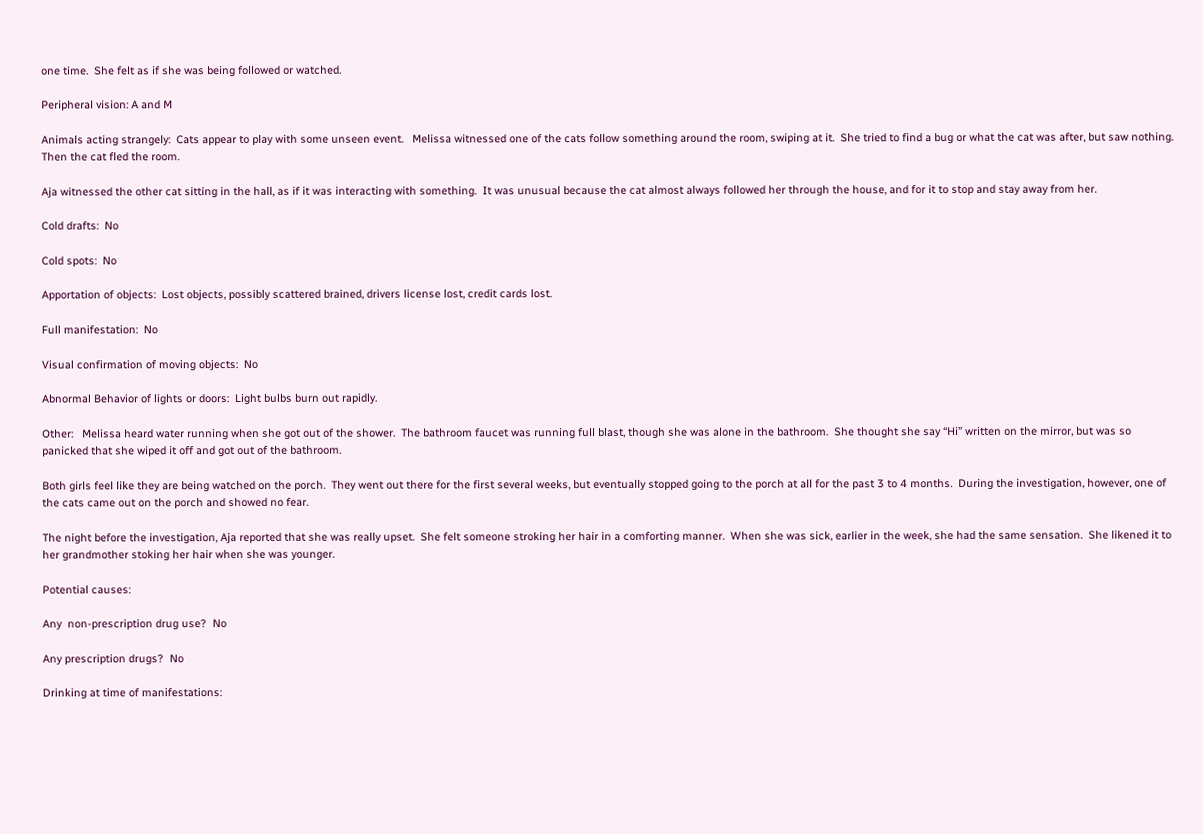one time.  She felt as if she was being followed or watched.

Peripheral vision: A and M

Animals acting strangely:  Cats appear to play with some unseen event.   Melissa witnessed one of the cats follow something around the room, swiping at it.  She tried to find a bug or what the cat was after, but saw nothing.  Then the cat fled the room.

Aja witnessed the other cat sitting in the hall, as if it was interacting with something.  It was unusual because the cat almost always followed her through the house, and for it to stop and stay away from her.

Cold drafts:  No

Cold spots:  No

Apportation of objects:  Lost objects, possibly scattered brained, drivers license lost, credit cards lost.

Full manifestation:  No

Visual confirmation of moving objects:  No

Abnormal Behavior of lights or doors:  Light bulbs burn out rapidly.

Other:   Melissa heard water running when she got out of the shower.  The bathroom faucet was running full blast, though she was alone in the bathroom.  She thought she say “Hi” written on the mirror, but was so panicked that she wiped it off and got out of the bathroom.

Both girls feel like they are being watched on the porch.  They went out there for the first several weeks, but eventually stopped going to the porch at all for the past 3 to 4 months.  During the investigation, however, one of the cats came out on the porch and showed no fear.

The night before the investigation, Aja reported that she was really upset.  She felt someone stroking her hair in a comforting manner.  When she was sick, earlier in the week, she had the same sensation.  She likened it to her grandmother stoking her hair when she was younger.

Potential causes:

Any  non-prescription drug use?  No

Any prescription drugs?  No

Drinking at time of manifestations: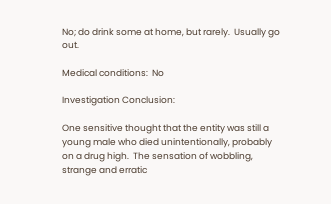No; do drink some at home, but rarely.  Usually go out.

Medical conditions:  No

Investigation Conclusion:

One sensitive thought that the entity was still a young male who died unintentionally, probably on a drug high.  The sensation of wobbling, strange and erratic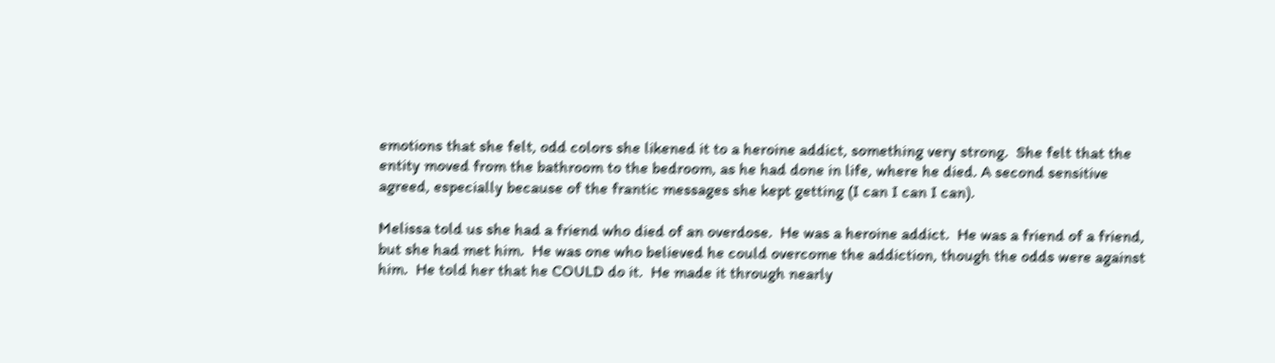emotions that she felt, odd colors she likened it to a heroine addict, something very strong.  She felt that the entity moved from the bathroom to the bedroom, as he had done in life, where he died. A second sensitive agreed, especially because of the frantic messages she kept getting (I can I can I can).

Melissa told us she had a friend who died of an overdose.  He was a heroine addict.  He was a friend of a friend, but she had met him.  He was one who believed he could overcome the addiction, though the odds were against him.  He told her that he COULD do it.  He made it through nearly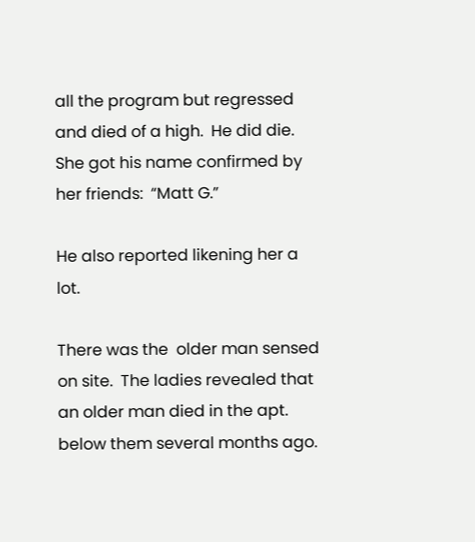all the program but regressed and died of a high.  He did die.  She got his name confirmed by her friends:  “Matt G.”

He also reported likening her a lot.

There was the  older man sensed on site.  The ladies revealed that an older man died in the apt. below them several months ago.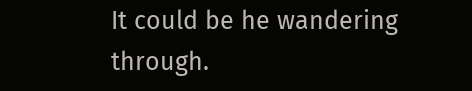It could be he wandering through.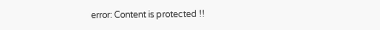error: Content is protected !!